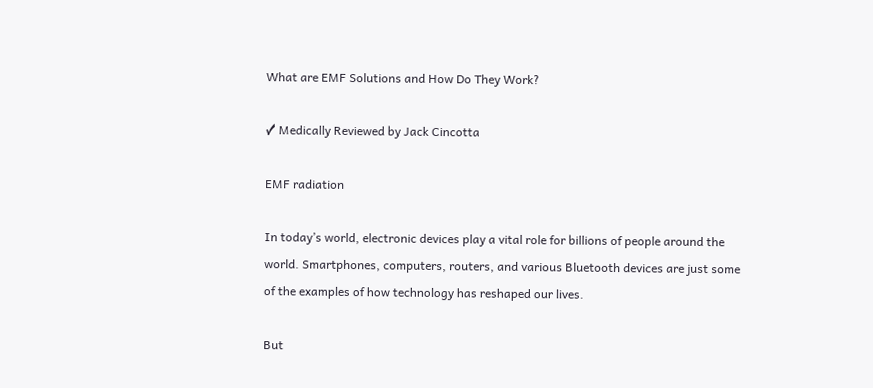What are EMF Solutions and How Do They Work?

✓ Medically Reviewed by Jack Cincotta

EMF radiation

In today’s world, electronic devices play a vital role for billions of people around the world. Smartphones, computers, routers, and various Bluetooth devices are just some of the examples of how technology has reshaped our lives.

But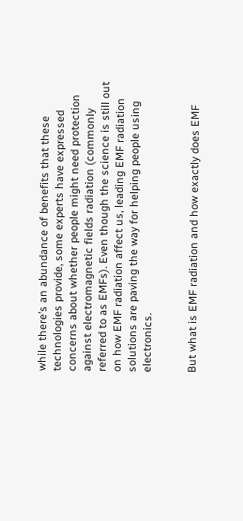while there’s an abundance of benefits that these technologies provide, some experts have expressed concerns about whether people might need protection against electromagnetic fields radiation (commonly referred to as EMFs). Even though the science is still out on how EMF radiation affect us, leading EMF radiation solutions are paving the way for helping people using electronics.


But what is EMF radiation and how exactly does EMF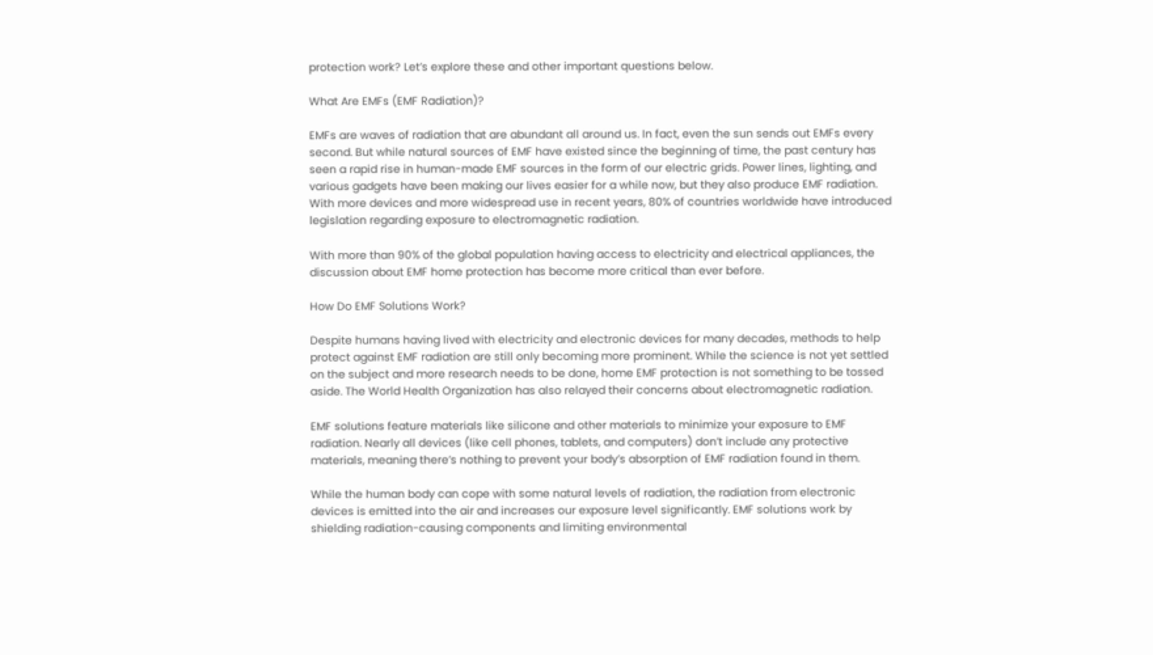protection work? Let’s explore these and other important questions below.

What Are EMFs (EMF Radiation)?

EMFs are waves of radiation that are abundant all around us. In fact, even the sun sends out EMFs every second. But while natural sources of EMF have existed since the beginning of time, the past century has seen a rapid rise in human-made EMF sources in the form of our electric grids. Power lines, lighting, and various gadgets have been making our lives easier for a while now, but they also produce EMF radiation. With more devices and more widespread use in recent years, 80% of countries worldwide have introduced legislation regarding exposure to electromagnetic radiation.

With more than 90% of the global population having access to electricity and electrical appliances, the discussion about EMF home protection has become more critical than ever before.

How Do EMF Solutions Work?

Despite humans having lived with electricity and electronic devices for many decades, methods to help protect against EMF radiation are still only becoming more prominent. While the science is not yet settled on the subject and more research needs to be done, home EMF protection is not something to be tossed aside. The World Health Organization has also relayed their concerns about electromagnetic radiation.

EMF solutions feature materials like silicone and other materials to minimize your exposure to EMF radiation. Nearly all devices (like cell phones, tablets, and computers) don’t include any protective materials, meaning there’s nothing to prevent your body’s absorption of EMF radiation found in them.

While the human body can cope with some natural levels of radiation, the radiation from electronic devices is emitted into the air and increases our exposure level significantly. EMF solutions work by shielding radiation-causing components and limiting environmental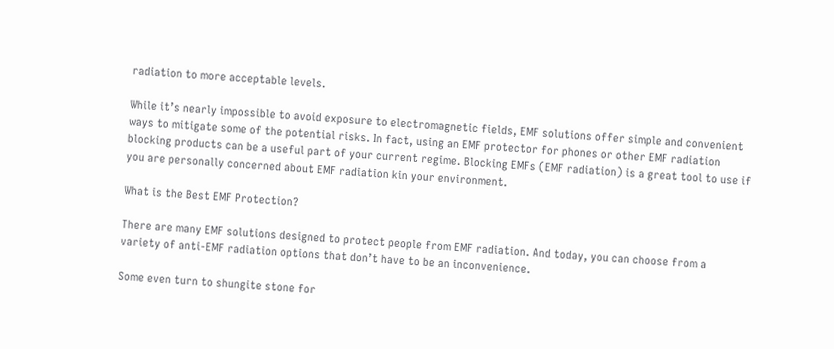radiation to more acceptable levels.

While it’s nearly impossible to avoid exposure to electromagnetic fields, EMF solutions offer simple and convenient ways to mitigate some of the potential risks. In fact, using an EMF protector for phones or other EMF radiation blocking products can be a useful part of your current regime. Blocking EMFs (EMF radiation) is a great tool to use if you are personally concerned about EMF radiation kin your environment.

What is the Best EMF Protection?

There are many EMF solutions designed to protect people from EMF radiation. And today, you can choose from a variety of anti-EMF radiation options that don’t have to be an inconvenience.

Some even turn to shungite stone for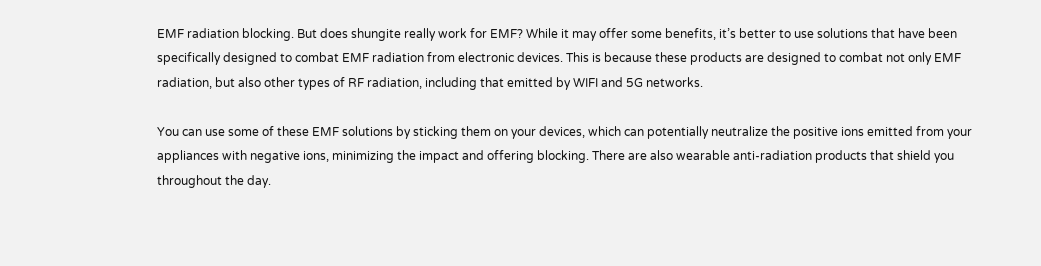EMF radiation blocking. But does shungite really work for EMF? While it may offer some benefits, it’s better to use solutions that have been specifically designed to combat EMF radiation from electronic devices. This is because these products are designed to combat not only EMF radiation, but also other types of RF radiation, including that emitted by WIFI and 5G networks.

You can use some of these EMF solutions by sticking them on your devices, which can potentially neutralize the positive ions emitted from your appliances with negative ions, minimizing the impact and offering blocking. There are also wearable anti-radiation products that shield you throughout the day.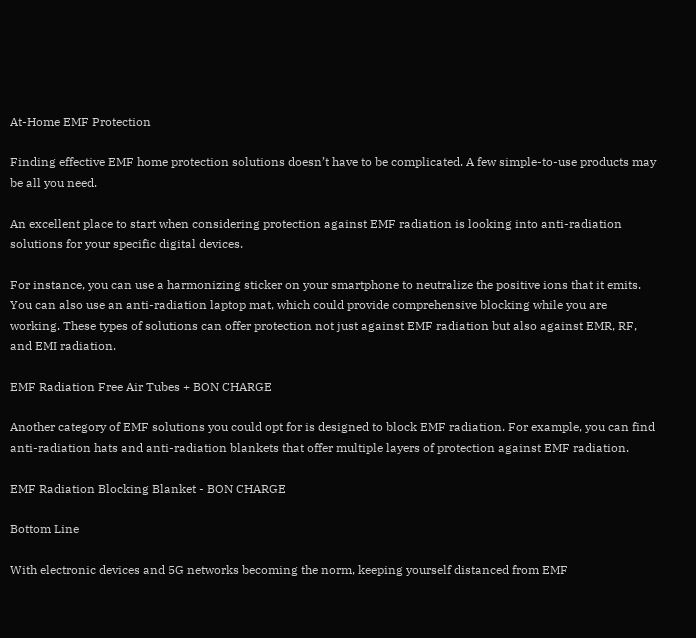At-Home EMF Protection

Finding effective EMF home protection solutions doesn’t have to be complicated. A few simple-to-use products may be all you need.

An excellent place to start when considering protection against EMF radiation is looking into anti-radiation solutions for your specific digital devices.

For instance, you can use a harmonizing sticker on your smartphone to neutralize the positive ions that it emits. You can also use an anti-radiation laptop mat, which could provide comprehensive blocking while you are working. These types of solutions can offer protection not just against EMF radiation but also against EMR, RF, and EMI radiation.

EMF Radiation Free Air Tubes + BON CHARGE

Another category of EMF solutions you could opt for is designed to block EMF radiation. For example, you can find anti-radiation hats and anti-radiation blankets that offer multiple layers of protection against EMF radiation.

EMF Radiation Blocking Blanket - BON CHARGE

Bottom Line

With electronic devices and 5G networks becoming the norm, keeping yourself distanced from EMF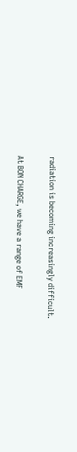radiation is becoming increasingly difficult.

At BON CHARGE, we have a range of EMF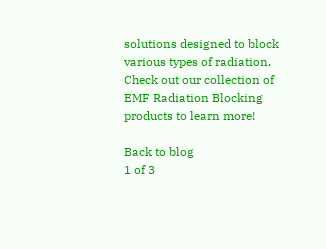solutions designed to block various types of radiation. Check out our collection of EMF Radiation Blocking products to learn more!

Back to blog
1 of 3